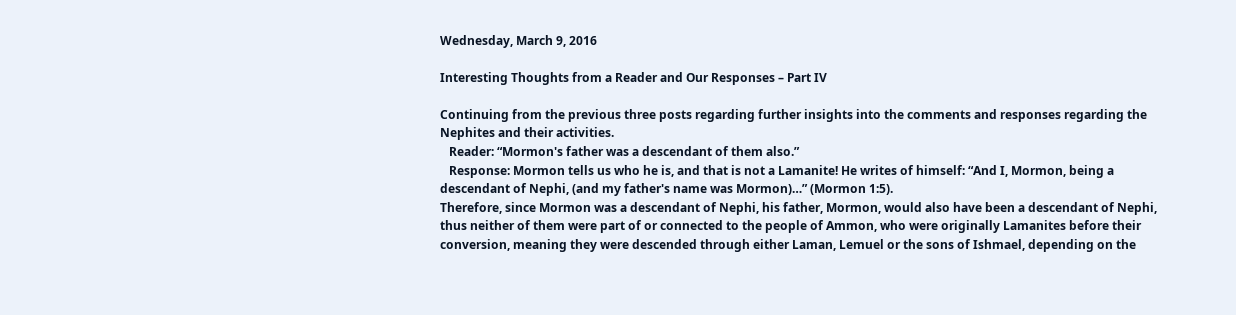Wednesday, March 9, 2016

Interesting Thoughts from a Reader and Our Responses – Part IV

Continuing from the previous three posts regarding further insights into the comments and responses regarding the Nephites and their activities.
   Reader: “Mormon's father was a descendant of them also.”
   Response: Mormon tells us who he is, and that is not a Lamanite! He writes of himself: “And I, Mormon, being a descendant of Nephi, (and my father's name was Mormon)…” (Mormon 1:5).
Therefore, since Mormon was a descendant of Nephi, his father, Mormon, would also have been a descendant of Nephi, thus neither of them were part of or connected to the people of Ammon, who were originally Lamanites before their conversion, meaning they were descended through either Laman, Lemuel or the sons of Ishmael, depending on the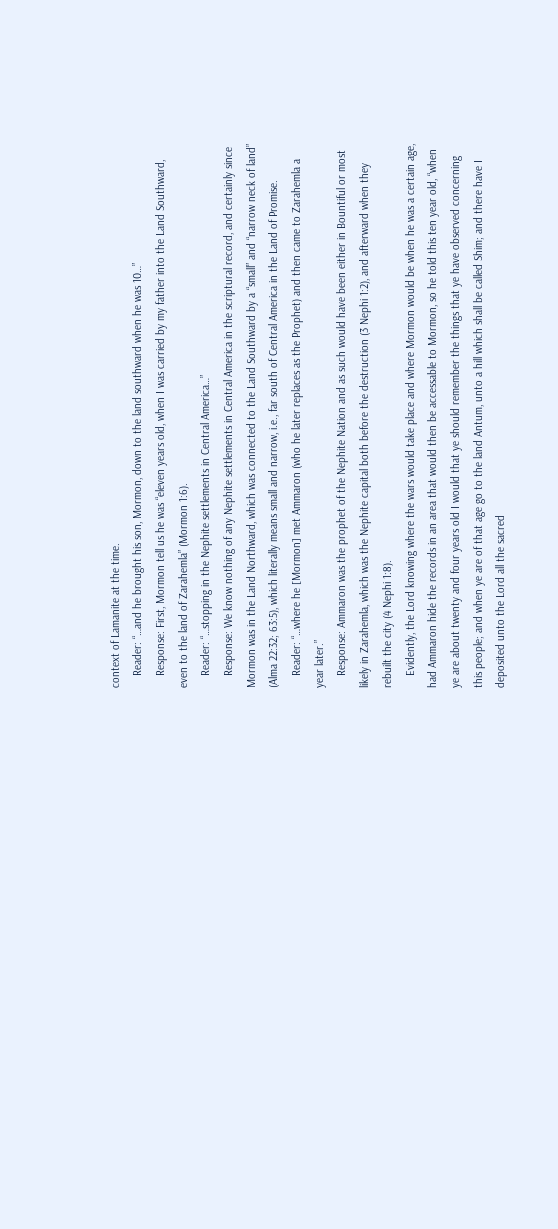context of Lamanite at the time.
    Reader: “…and he brought his son, Mormon, down to the land southward when he was 10…”
    Response: First, Mormon tell us he was “eleven years old, when I was carried by my father into the Land Southward, even to the land of Zarahemla” (Mormon 1:6).
    Reader: “…stopping in the Nephite settlements in Central America…”
    Response: We know nothing of any Nephite settlements in Central America in the scriptural record, and certainly since Mormon was in the Land Northward, which was connected to the Land Southward by a “small” and “narrow neck of land” (Alma 22:32; 63:5), which literally means small and narrow, i.e., far south of Central America in the Land of Promise.
    Reader: “…where he [Mormon] met Ammaron (who he later replaces as the Prophet) and then came to Zarahemla a year later.”
    Response: Ammaron was the prophet of the Nephite Nation and as such would have been either in Bountiful or most likely in Zarahemla, which was the Nephite capital both before the destruction (3 Nephi 1:2), and afterward when they rebuilt the city (4 Nephi 1:8).
    Evidently, the Lord knowing where the wars would take place and where Mormon would be when he was a certain age, had Ammaron hide the records in an area that would then be accessable to Mormon, so he told this ten year old, “when ye are about twenty and four years old I would that ye should remember the things that ye have observed concerning this people; and when ye are of that age go to the land Antum, unto a hill which shall be called Shim; and there have I deposited unto the Lord all the sacred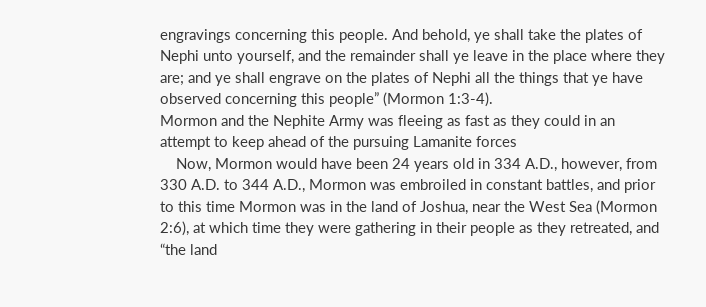engravings concerning this people. And behold, ye shall take the plates of Nephi unto yourself, and the remainder shall ye leave in the place where they are; and ye shall engrave on the plates of Nephi all the things that ye have observed concerning this people” (Mormon 1:3-4).
Mormon and the Nephite Army was fleeing as fast as they could in an attempt to keep ahead of the pursuing Lamanite forces
    Now, Mormon would have been 24 years old in 334 A.D., however, from 330 A.D. to 344 A.D., Mormon was embroiled in constant battles, and prior to this time Mormon was in the land of Joshua, near the West Sea (Mormon 2:6), at which time they were gathering in their people as they retreated, and “the land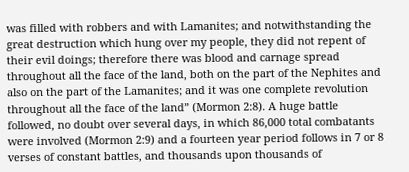was filled with robbers and with Lamanites; and notwithstanding the great destruction which hung over my people, they did not repent of their evil doings; therefore there was blood and carnage spread throughout all the face of the land, both on the part of the Nephites and also on the part of the Lamanites; and it was one complete revolution throughout all the face of the land” (Mormon 2:8). A huge battle followed, no doubt over several days, in which 86,000 total combatants were involved (Mormon 2:9) and a fourteen year period follows in 7 or 8 verses of constant battles, and thousands upon thousands of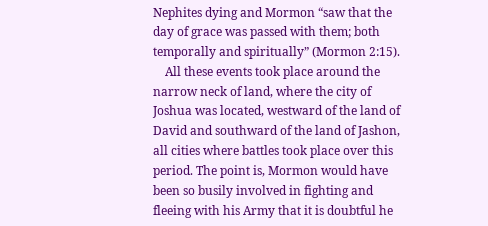Nephites dying and Mormon “saw that the day of grace was passed with them; both temporally and spiritually” (Mormon 2:15).
    All these events took place around the narrow neck of land, where the city of Joshua was located, westward of the land of David and southward of the land of Jashon, all cities where battles took place over this period. The point is, Mormon would have been so busily involved in fighting and fleeing with his Army that it is doubtful he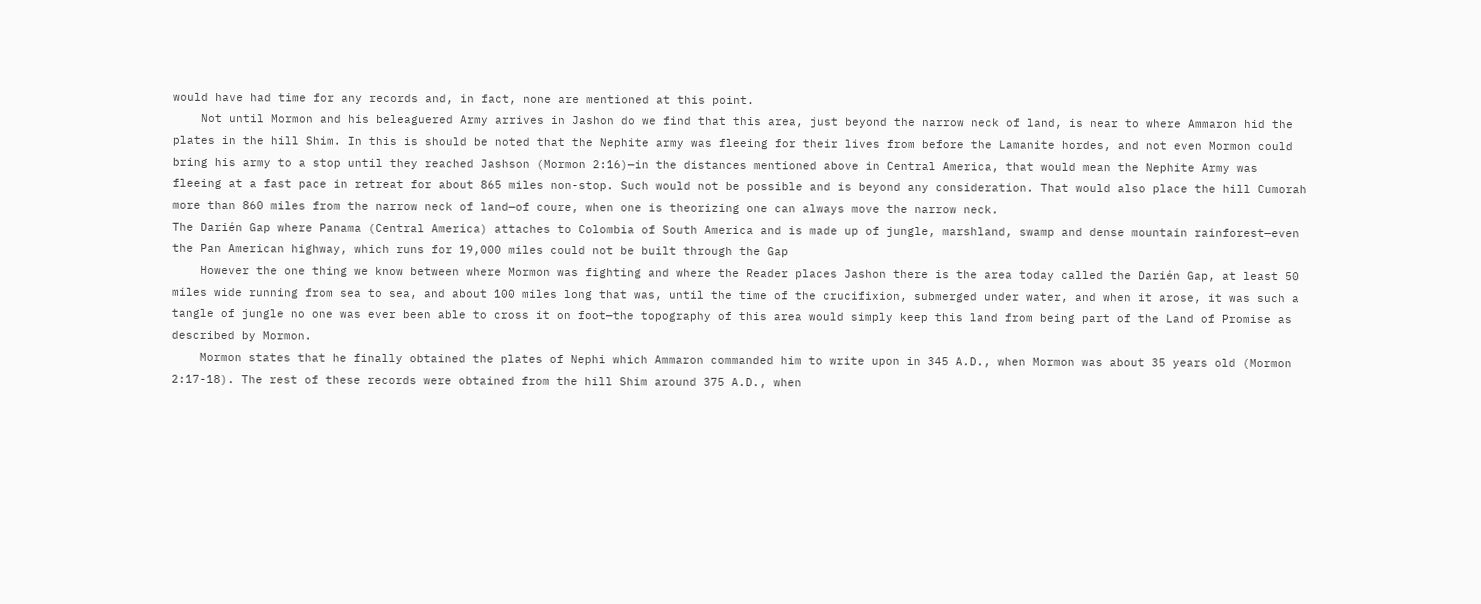would have had time for any records and, in fact, none are mentioned at this point.
    Not until Mormon and his beleaguered Army arrives in Jashon do we find that this area, just beyond the narrow neck of land, is near to where Ammaron hid the plates in the hill Shim. In this is should be noted that the Nephite army was fleeing for their lives from before the Lamanite hordes, and not even Mormon could bring his army to a stop until they reached Jashson (Mormon 2:16)—in the distances mentioned above in Central America, that would mean the Nephite Army was fleeing at a fast pace in retreat for about 865 miles non-stop. Such would not be possible and is beyond any consideration. That would also place the hill Cumorah more than 860 miles from the narrow neck of land—of coure, when one is theorizing one can always move the narrow neck.
The Darién Gap where Panama (Central America) attaches to Colombia of South America and is made up of jungle, marshland, swamp and dense mountain rainforest—even the Pan American highway, which runs for 19,000 miles could not be built through the Gap
    However the one thing we know between where Mormon was fighting and where the Reader places Jashon there is the area today called the Darién Gap, at least 50 miles wide running from sea to sea, and about 100 miles long that was, until the time of the crucifixion, submerged under water, and when it arose, it was such a tangle of jungle no one was ever been able to cross it on foot—the topography of this area would simply keep this land from being part of the Land of Promise as described by Mormon.
    Mormon states that he finally obtained the plates of Nephi which Ammaron commanded him to write upon in 345 A.D., when Mormon was about 35 years old (Mormon 2:17-18). The rest of these records were obtained from the hill Shim around 375 A.D., when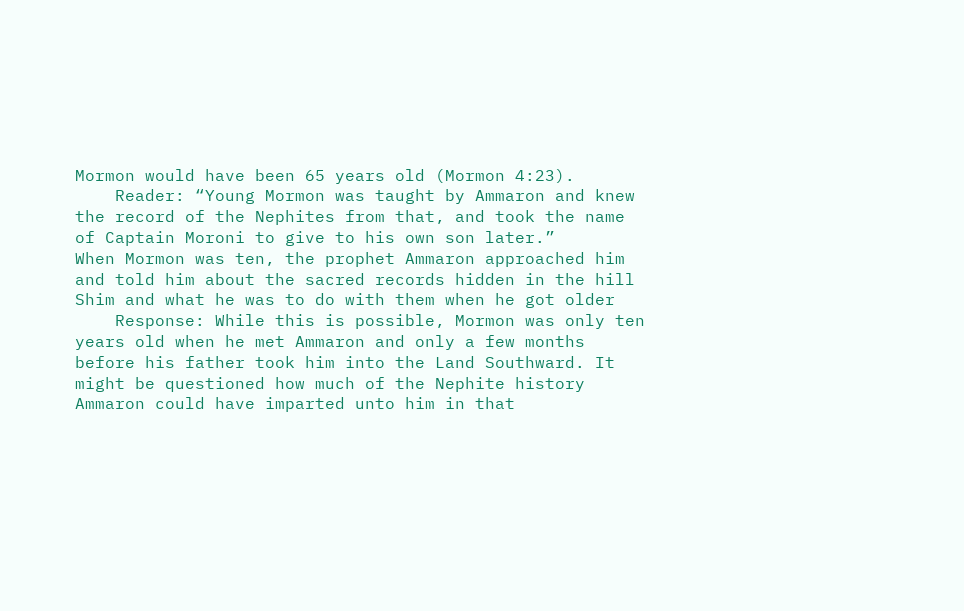Mormon would have been 65 years old (Mormon 4:23).
    Reader: “Young Mormon was taught by Ammaron and knew the record of the Nephites from that, and took the name of Captain Moroni to give to his own son later.”
When Mormon was ten, the prophet Ammaron approached him and told him about the sacred records hidden in the hill Shim and what he was to do with them when he got older
    Response: While this is possible, Mormon was only ten years old when he met Ammaron and only a few months before his father took him into the Land Southward. It might be questioned how much of the Nephite history Ammaron could have imparted unto him in that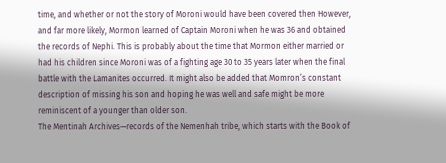time, and whether or not the story of Moroni would have been covered then However, and far more likely, Mormon learned of Captain Moroni when he was 36 and obtained the records of Nephi. This is probably about the time that Mormon either married or had his children since Moroni was of a fighting age 30 to 35 years later when the final battle with the Lamanites occurred. It might also be added that Momron’s constant description of missing his son and hoping he was well and safe might be more reminiscent of a younger than older son.
The Mentinah Archives—records of the Nemenhah tribe, which starts with the Book of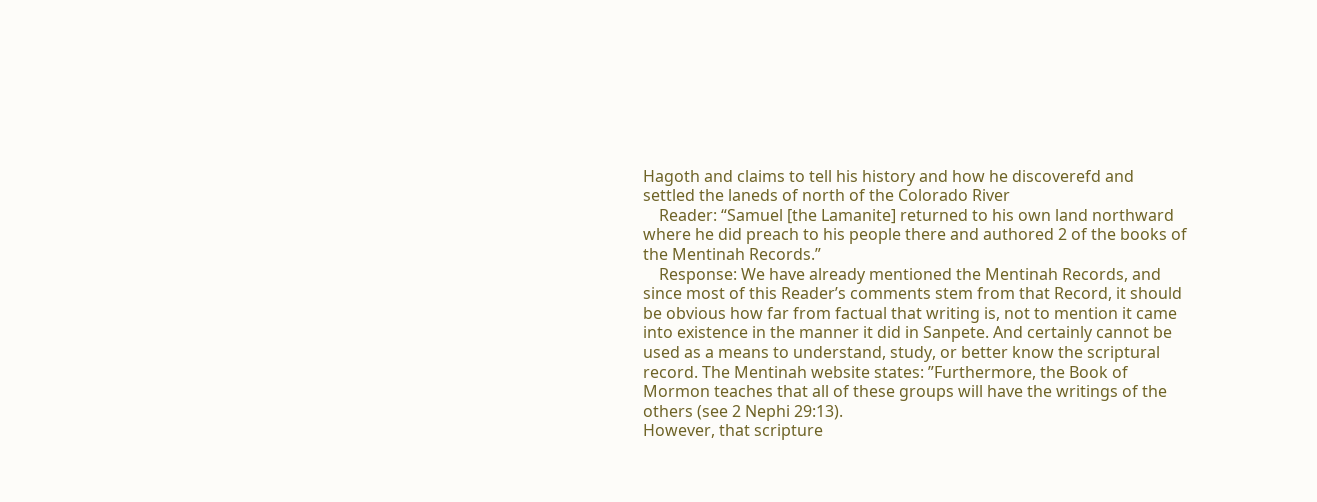Hagoth and claims to tell his history and how he discoverefd and settled the laneds of north of the Colorado River
    Reader: “Samuel [the Lamanite] returned to his own land northward where he did preach to his people there and authored 2 of the books of the Mentinah Records.”
    Response: We have already mentioned the Mentinah Records, and since most of this Reader’s comments stem from that Record, it should be obvious how far from factual that writing is, not to mention it came into existence in the manner it did in Sanpete. And certainly cannot be used as a means to understand, study, or better know the scriptural record. The Mentinah website states: ”Furthermore, the Book of Mormon teaches that all of these groups will have the writings of the others (see 2 Nephi 29:13).
However, that scripture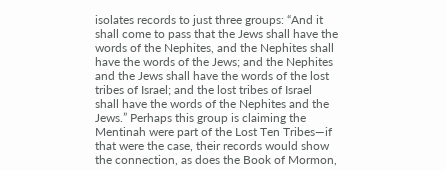isolates records to just three groups: “And it shall come to pass that the Jews shall have the words of the Nephites, and the Nephites shall have the words of the Jews; and the Nephites and the Jews shall have the words of the lost tribes of Israel; and the lost tribes of Israel shall have the words of the Nephites and the Jews.” Perhaps this group is claiming the Mentinah were part of the Lost Ten Tribes—if that were the case, their records would show the connection, as does the Book of Mormon,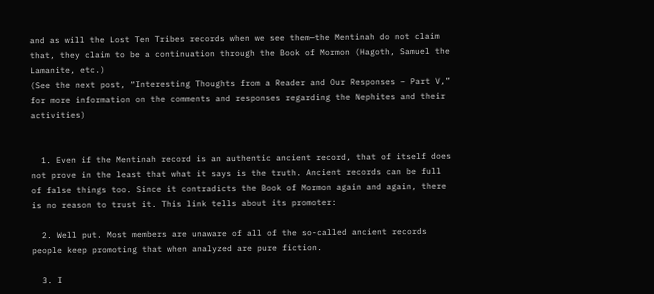and as will the Lost Ten Tribes records when we see them—the Mentinah do not claim that, they claim to be a continuation through the Book of Mormon (Hagoth, Samuel the Lamanite, etc.)
(See the next post, “Interesting Thoughts from a Reader and Our Responses – Part V,” for more information on the comments and responses regarding the Nephites and their activities)


  1. Even if the Mentinah record is an authentic ancient record, that of itself does not prove in the least that what it says is the truth. Ancient records can be full of false things too. Since it contradicts the Book of Mormon again and again, there is no reason to trust it. This link tells about its promoter:

  2. Well put. Most members are unaware of all of the so-called ancient records people keep promoting that when analyzed are pure fiction.

  3. I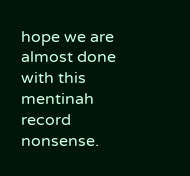hope we are almost done with this mentinah record nonsense.